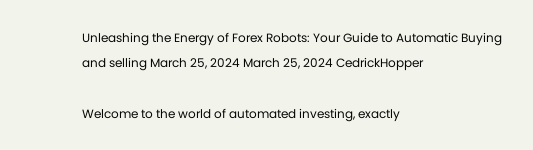Unleashing the Energy of Forex Robots: Your Guide to Automatic Buying and selling March 25, 2024 March 25, 2024 CedrickHopper

Welcome to the world of automated investing, exactly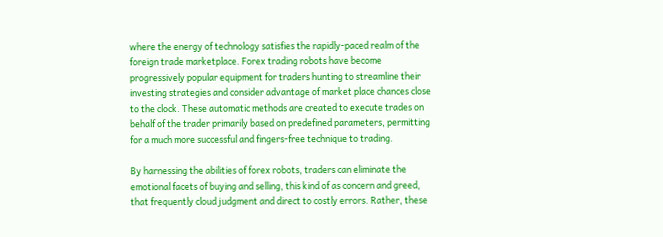where the energy of technology satisfies the rapidly-paced realm of the foreign trade marketplace. Forex trading robots have become progressively popular equipment for traders hunting to streamline their investing strategies and consider advantage of market place chances close to the clock. These automatic methods are created to execute trades on behalf of the trader primarily based on predefined parameters, permitting for a much more successful and fingers-free technique to trading.

By harnessing the abilities of forex robots, traders can eliminate the emotional facets of buying and selling, this kind of as concern and greed, that frequently cloud judgment and direct to costly errors. Rather, these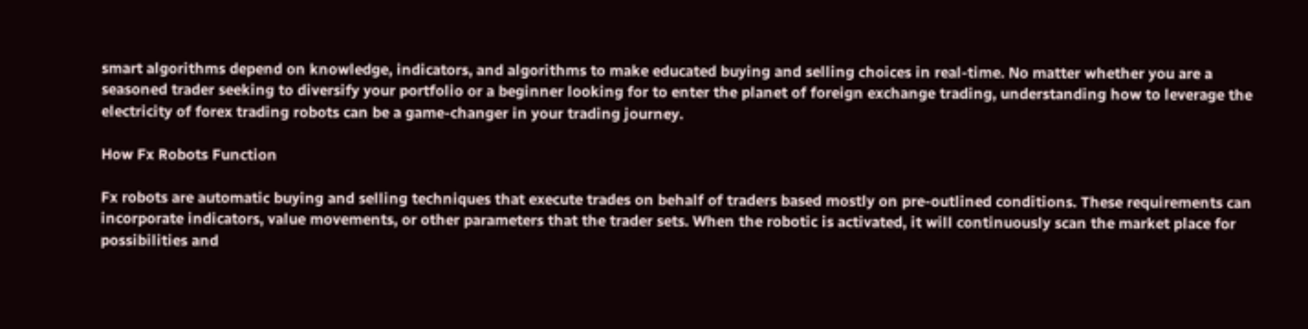smart algorithms depend on knowledge, indicators, and algorithms to make educated buying and selling choices in real-time. No matter whether you are a seasoned trader seeking to diversify your portfolio or a beginner looking for to enter the planet of foreign exchange trading, understanding how to leverage the electricity of forex trading robots can be a game-changer in your trading journey.

How Fx Robots Function

Fx robots are automatic buying and selling techniques that execute trades on behalf of traders based mostly on pre-outlined conditions. These requirements can incorporate indicators, value movements, or other parameters that the trader sets. When the robotic is activated, it will continuously scan the market place for possibilities and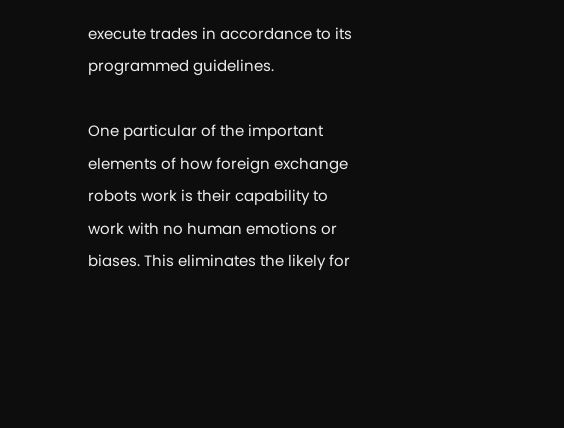execute trades in accordance to its programmed guidelines.

One particular of the important elements of how foreign exchange robots work is their capability to work with no human emotions or biases. This eliminates the likely for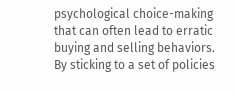psychological choice-making that can often lead to erratic buying and selling behaviors. By sticking to a set of policies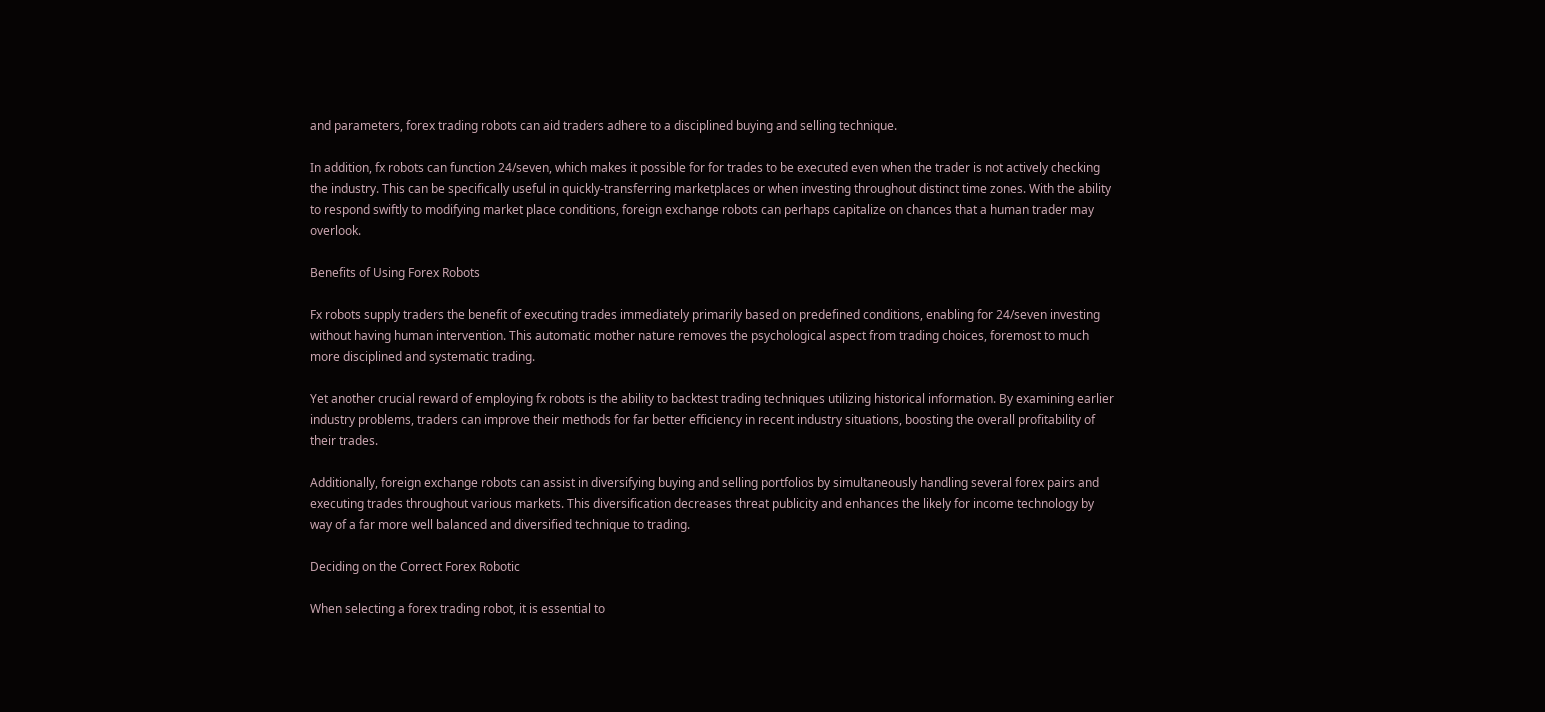and parameters, forex trading robots can aid traders adhere to a disciplined buying and selling technique.

In addition, fx robots can function 24/seven, which makes it possible for for trades to be executed even when the trader is not actively checking the industry. This can be specifically useful in quickly-transferring marketplaces or when investing throughout distinct time zones. With the ability to respond swiftly to modifying market place conditions, foreign exchange robots can perhaps capitalize on chances that a human trader may overlook.

Benefits of Using Forex Robots

Fx robots supply traders the benefit of executing trades immediately primarily based on predefined conditions, enabling for 24/seven investing without having human intervention. This automatic mother nature removes the psychological aspect from trading choices, foremost to much more disciplined and systematic trading.

Yet another crucial reward of employing fx robots is the ability to backtest trading techniques utilizing historical information. By examining earlier industry problems, traders can improve their methods for far better efficiency in recent industry situations, boosting the overall profitability of their trades.

Additionally, foreign exchange robots can assist in diversifying buying and selling portfolios by simultaneously handling several forex pairs and executing trades throughout various markets. This diversification decreases threat publicity and enhances the likely for income technology by way of a far more well balanced and diversified technique to trading.

Deciding on the Correct Forex Robotic

When selecting a forex trading robot, it is essential to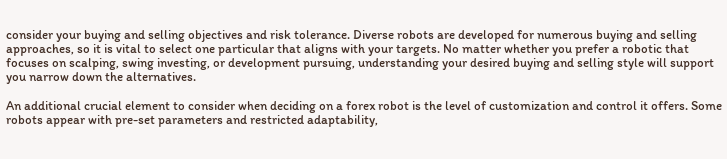consider your buying and selling objectives and risk tolerance. Diverse robots are developed for numerous buying and selling approaches, so it is vital to select one particular that aligns with your targets. No matter whether you prefer a robotic that focuses on scalping, swing investing, or development pursuing, understanding your desired buying and selling style will support you narrow down the alternatives.

An additional crucial element to consider when deciding on a forex robot is the level of customization and control it offers. Some robots appear with pre-set parameters and restricted adaptability,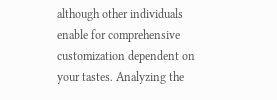although other individuals enable for comprehensive customization dependent on your tastes. Analyzing the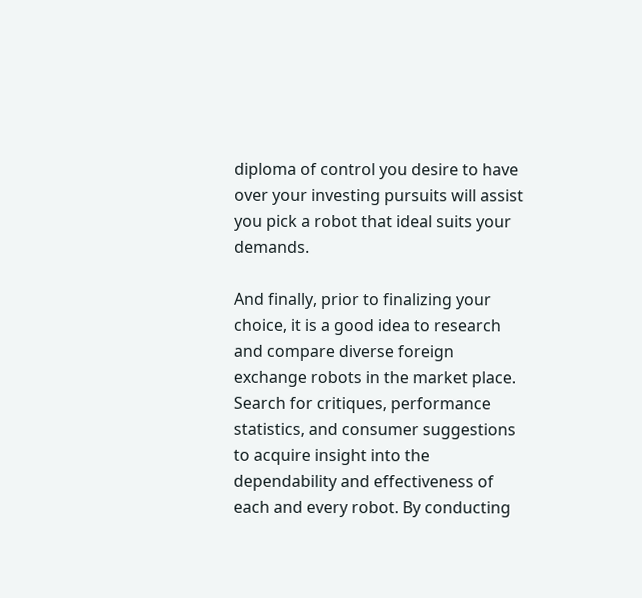diploma of control you desire to have over your investing pursuits will assist you pick a robot that ideal suits your demands.

And finally, prior to finalizing your choice, it is a good idea to research and compare diverse foreign exchange robots in the market place. Search for critiques, performance statistics, and consumer suggestions to acquire insight into the dependability and effectiveness of each and every robot. By conducting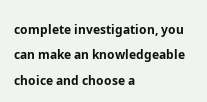complete investigation, you can make an knowledgeable choice and choose a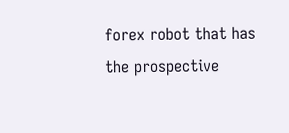forex robot that has the prospective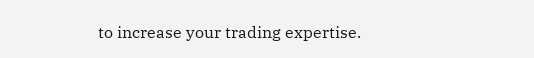to increase your trading expertise.